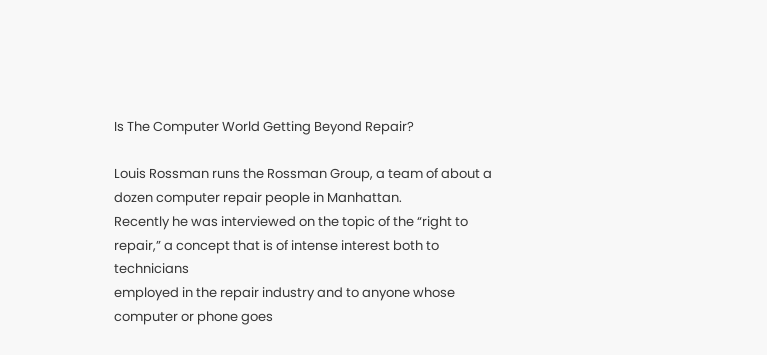Is The Computer World Getting Beyond Repair?

Louis Rossman runs the Rossman Group, a team of about a
dozen computer repair people in Manhattan.
Recently he was interviewed on the topic of the “right to
repair,” a concept that is of intense interest both to technicians
employed in the repair industry and to anyone whose computer or phone goes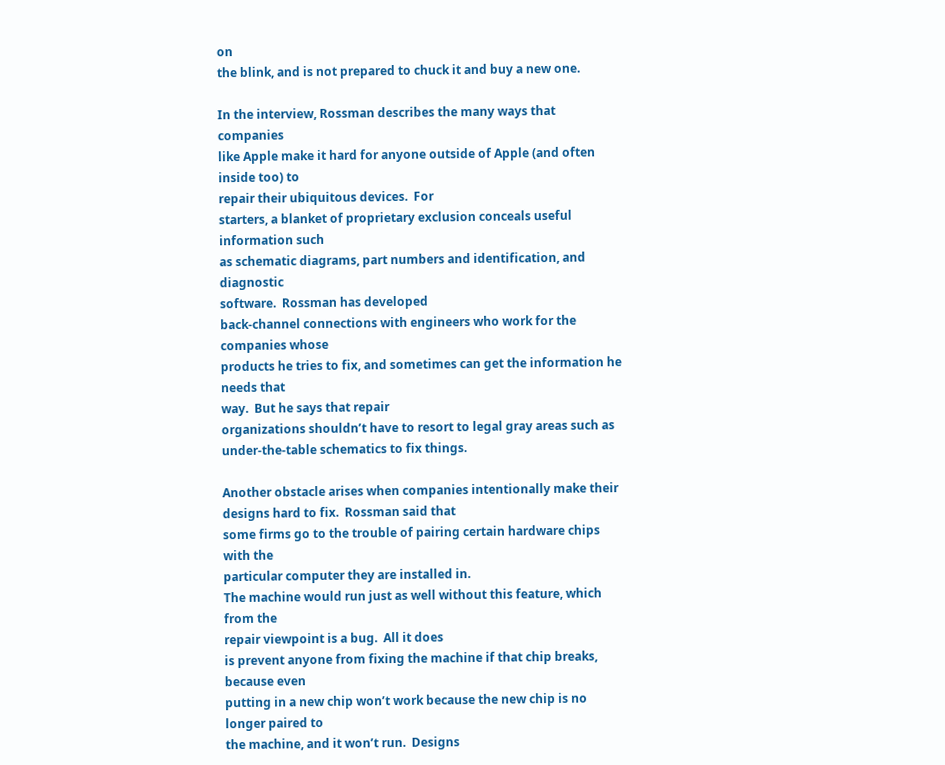on
the blink, and is not prepared to chuck it and buy a new one.

In the interview, Rossman describes the many ways that companies
like Apple make it hard for anyone outside of Apple (and often inside too) to
repair their ubiquitous devices.  For
starters, a blanket of proprietary exclusion conceals useful information such
as schematic diagrams, part numbers and identification, and diagnostic
software.  Rossman has developed
back-channel connections with engineers who work for the companies whose
products he tries to fix, and sometimes can get the information he needs that
way.  But he says that repair
organizations shouldn’t have to resort to legal gray areas such as
under-the-table schematics to fix things.

Another obstacle arises when companies intentionally make their
designs hard to fix.  Rossman said that
some firms go to the trouble of pairing certain hardware chips with the
particular computer they are installed in.
The machine would run just as well without this feature, which from the
repair viewpoint is a bug.  All it does
is prevent anyone from fixing the machine if that chip breaks, because even
putting in a new chip won’t work because the new chip is no longer paired to
the machine, and it won’t run.  Designs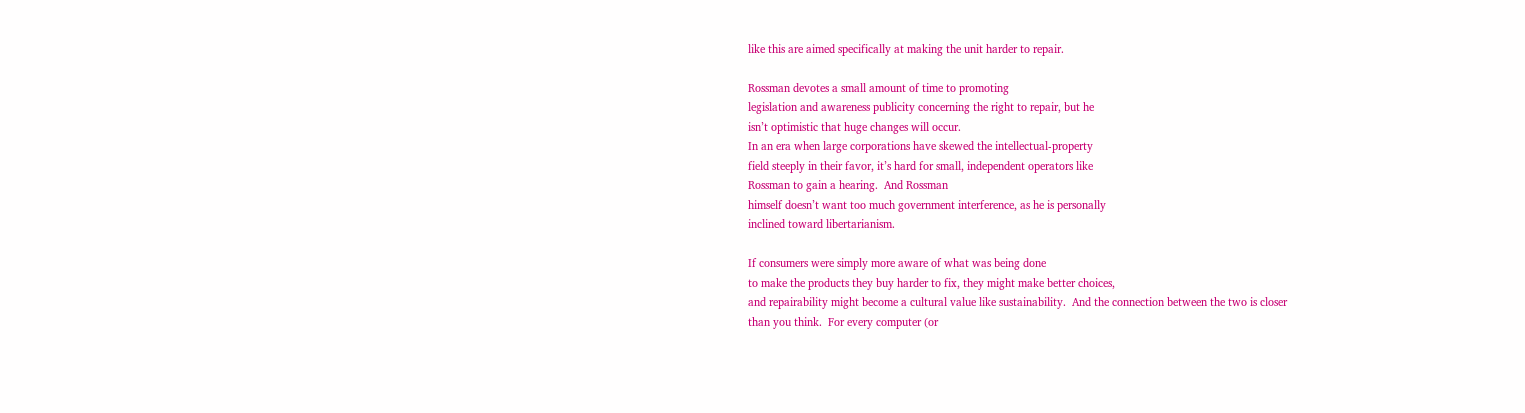like this are aimed specifically at making the unit harder to repair.

Rossman devotes a small amount of time to promoting
legislation and awareness publicity concerning the right to repair, but he
isn’t optimistic that huge changes will occur.
In an era when large corporations have skewed the intellectual-property
field steeply in their favor, it’s hard for small, independent operators like
Rossman to gain a hearing.  And Rossman
himself doesn’t want too much government interference, as he is personally
inclined toward libertarianism.

If consumers were simply more aware of what was being done
to make the products they buy harder to fix, they might make better choices,
and repairability might become a cultural value like sustainability.  And the connection between the two is closer
than you think.  For every computer (or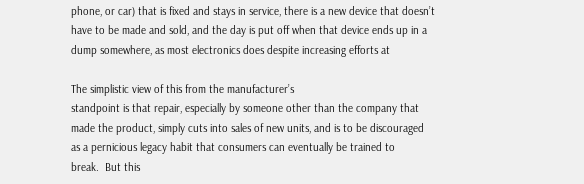phone, or car) that is fixed and stays in service, there is a new device that doesn’t
have to be made and sold, and the day is put off when that device ends up in a
dump somewhere, as most electronics does despite increasing efforts at

The simplistic view of this from the manufacturer’s
standpoint is that repair, especially by someone other than the company that
made the product, simply cuts into sales of new units, and is to be discouraged
as a pernicious legacy habit that consumers can eventually be trained to
break.  But this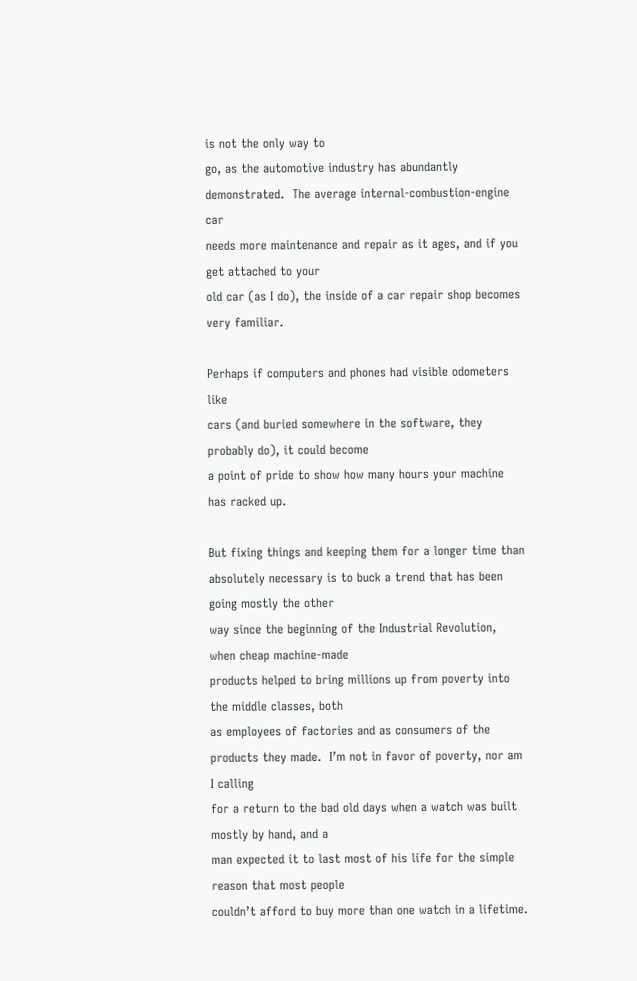is not the only way to
go, as the automotive industry has abundantly demonstrated.  The average internal-combustion-engine car
needs more maintenance and repair as it ages, and if you get attached to your
old car (as I do), the inside of a car repair shop becomes very familiar.

Perhaps if computers and phones had visible odometers like
cars (and buried somewhere in the software, they probably do), it could become
a point of pride to show how many hours your machine has racked up.

But fixing things and keeping them for a longer time than
absolutely necessary is to buck a trend that has been going mostly the other
way since the beginning of the Industrial Revolution, when cheap machine-made
products helped to bring millions up from poverty into the middle classes, both
as employees of factories and as consumers of the products they made.  I’m not in favor of poverty, nor am I calling
for a return to the bad old days when a watch was built mostly by hand, and a
man expected it to last most of his life for the simple reason that most people
couldn’t afford to buy more than one watch in a lifetime.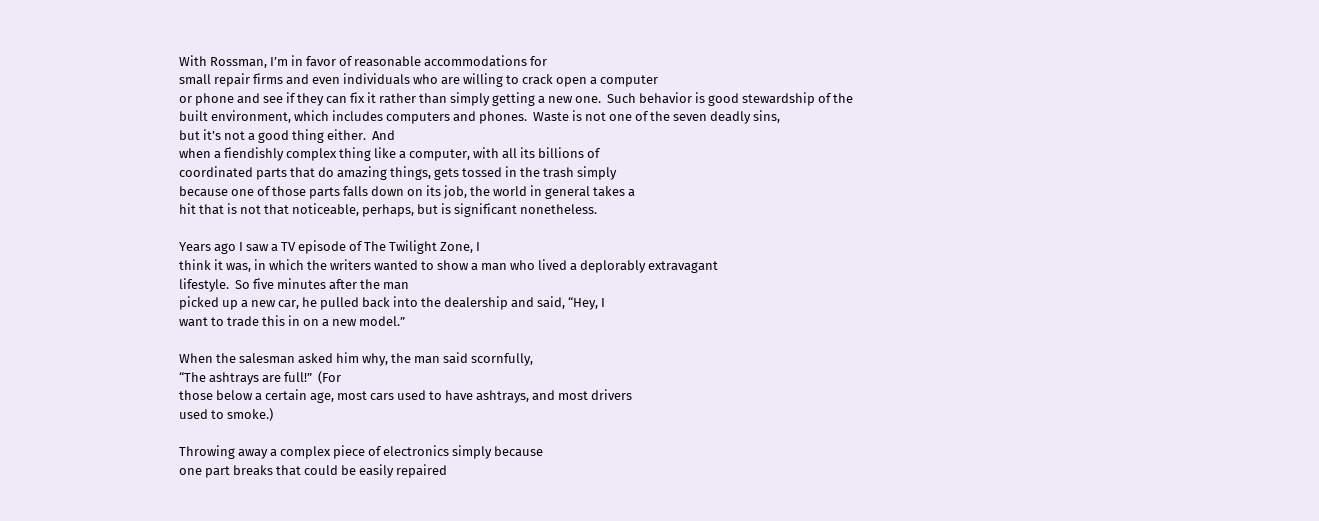With Rossman, I’m in favor of reasonable accommodations for
small repair firms and even individuals who are willing to crack open a computer
or phone and see if they can fix it rather than simply getting a new one.  Such behavior is good stewardship of the
built environment, which includes computers and phones.  Waste is not one of the seven deadly sins,
but it’s not a good thing either.  And
when a fiendishly complex thing like a computer, with all its billions of
coordinated parts that do amazing things, gets tossed in the trash simply
because one of those parts falls down on its job, the world in general takes a
hit that is not that noticeable, perhaps, but is significant nonetheless.

Years ago I saw a TV episode of The Twilight Zone, I
think it was, in which the writers wanted to show a man who lived a deplorably extravagant
lifestyle.  So five minutes after the man
picked up a new car, he pulled back into the dealership and said, “Hey, I
want to trade this in on a new model.”

When the salesman asked him why, the man said scornfully,
“The ashtrays are full!”  (For
those below a certain age, most cars used to have ashtrays, and most drivers
used to smoke.)

Throwing away a complex piece of electronics simply because
one part breaks that could be easily repaired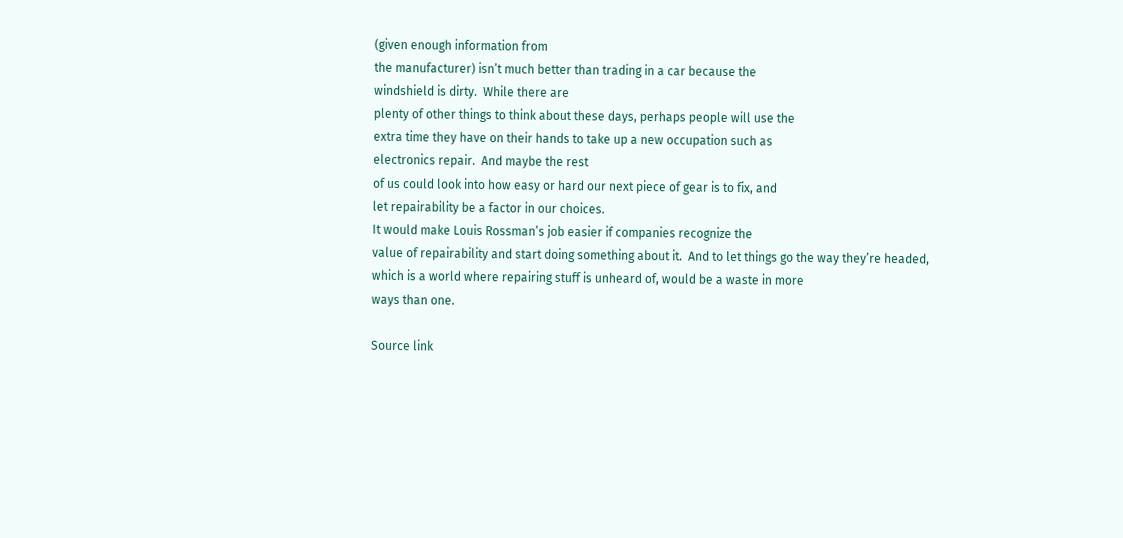(given enough information from
the manufacturer) isn’t much better than trading in a car because the
windshield is dirty.  While there are
plenty of other things to think about these days, perhaps people will use the
extra time they have on their hands to take up a new occupation such as
electronics repair.  And maybe the rest
of us could look into how easy or hard our next piece of gear is to fix, and
let repairability be a factor in our choices.
It would make Louis Rossman’s job easier if companies recognize the
value of repairability and start doing something about it.  And to let things go the way they’re headed,
which is a world where repairing stuff is unheard of, would be a waste in more
ways than one.

Source link